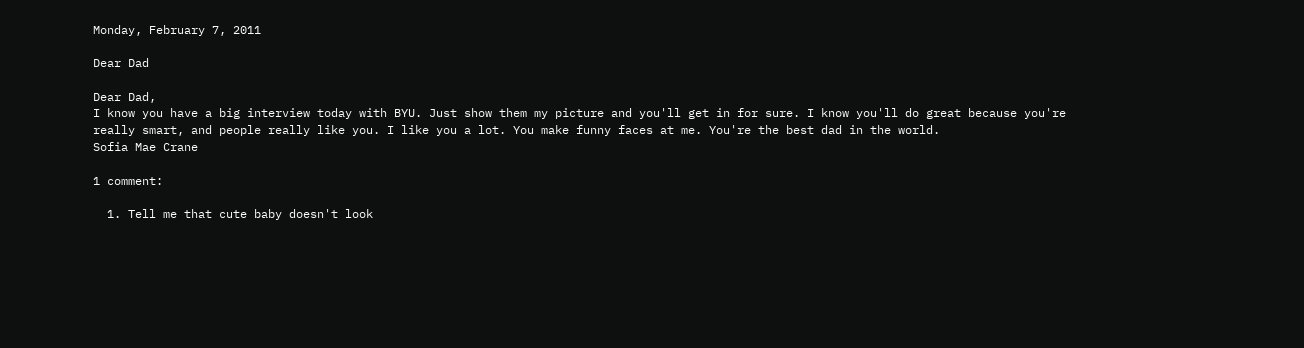Monday, February 7, 2011

Dear Dad

Dear Dad,
I know you have a big interview today with BYU. Just show them my picture and you'll get in for sure. I know you'll do great because you're really smart, and people really like you. I like you a lot. You make funny faces at me. You're the best dad in the world.
Sofia Mae Crane

1 comment:

  1. Tell me that cute baby doesn't look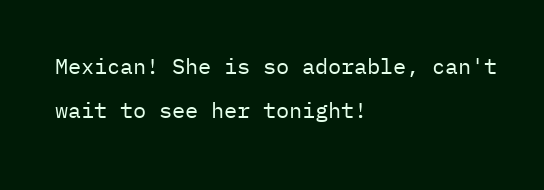Mexican! She is so adorable, can't wait to see her tonight!